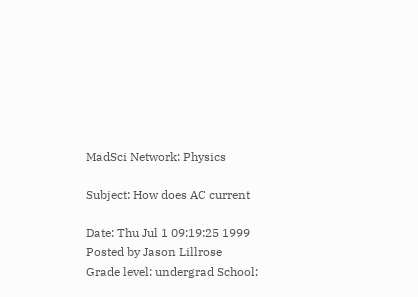MadSci Network: Physics

Subject: How does AC current

Date: Thu Jul 1 09:19:25 1999
Posted by Jason Lillrose
Grade level: undergrad School: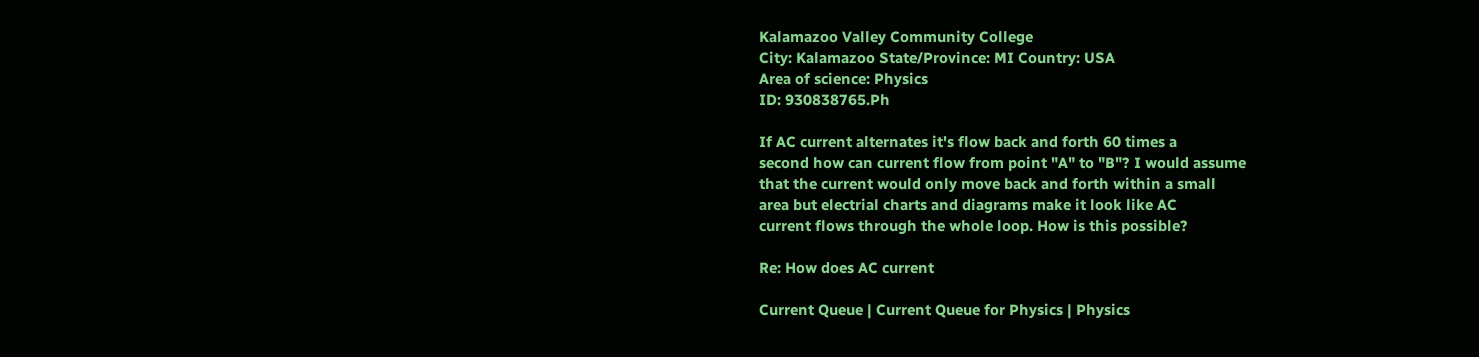Kalamazoo Valley Community College
City: Kalamazoo State/Province: MI Country: USA
Area of science: Physics
ID: 930838765.Ph

If AC current alternates it's flow back and forth 60 times a
second how can current flow from point "A" to "B"? I would assume
that the current would only move back and forth within a small
area but electrial charts and diagrams make it look like AC
current flows through the whole loop. How is this possible?

Re: How does AC current

Current Queue | Current Queue for Physics | Physics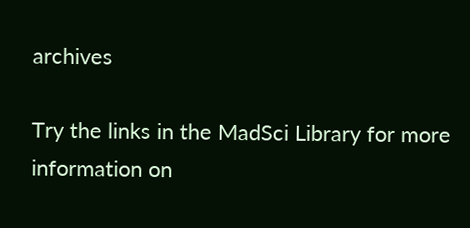archives

Try the links in the MadSci Library for more information on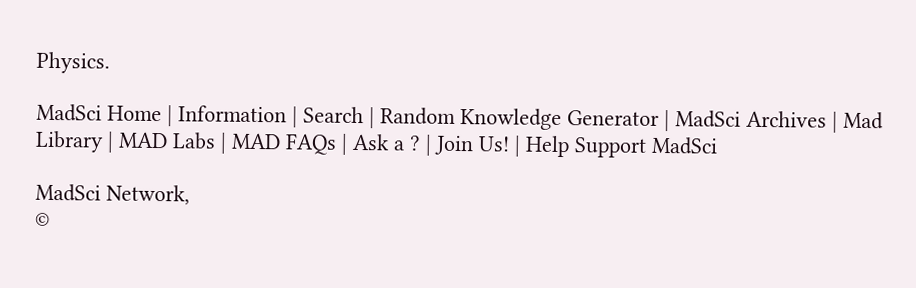Physics.

MadSci Home | Information | Search | Random Knowledge Generator | MadSci Archives | Mad Library | MAD Labs | MAD FAQs | Ask a ? | Join Us! | Help Support MadSci

MadSci Network,
©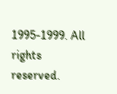1995-1999. All rights reserved.